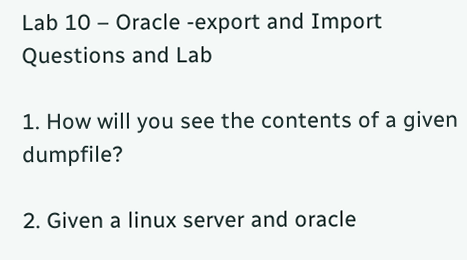Lab 10 – Oracle -export and Import Questions and Lab

1. How will you see the contents of a given dumpfile?

2. Given a linux server and oracle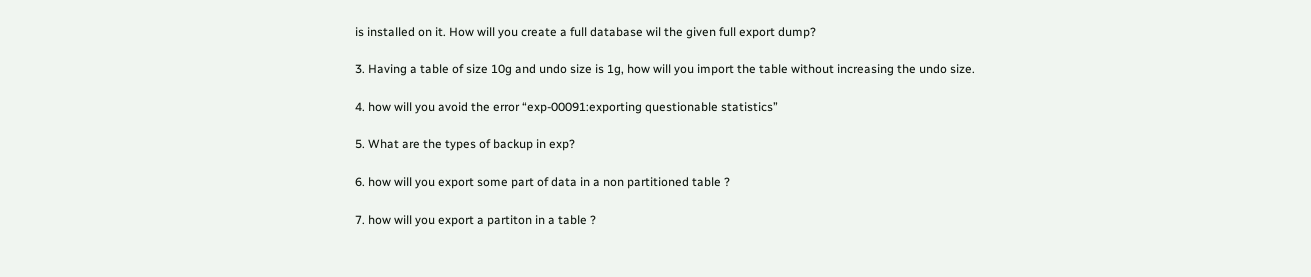is installed on it. How will you create a full database wil the given full export dump?

3. Having a table of size 10g and undo size is 1g, how will you import the table without increasing the undo size.

4. how will you avoid the error “exp-00091:exporting questionable statistics”

5. What are the types of backup in exp?

6. how will you export some part of data in a non partitioned table ?

7. how will you export a partiton in a table ?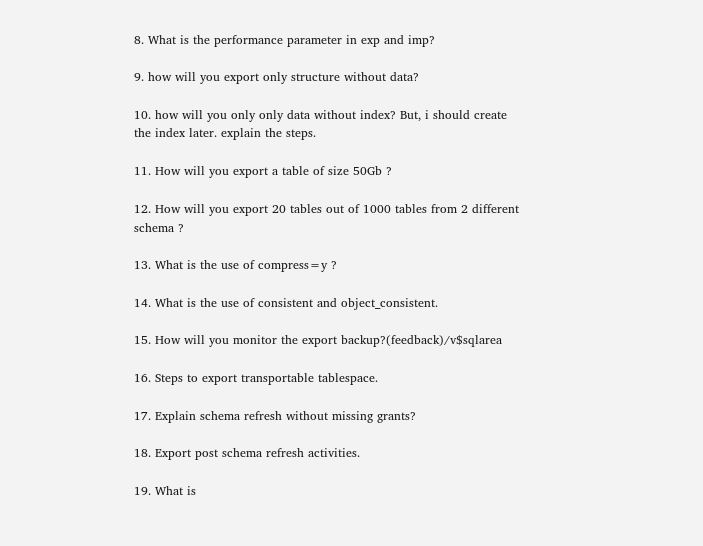8. What is the performance parameter in exp and imp?

9. how will you export only structure without data?

10. how will you only only data without index? But, i should create the index later. explain the steps.

11. How will you export a table of size 50Gb ?

12. How will you export 20 tables out of 1000 tables from 2 different schema ?

13. What is the use of compress=y ?

14. What is the use of consistent and object_consistent.

15. How will you monitor the export backup?(feedback)/v$sqlarea

16. Steps to export transportable tablespace.

17. Explain schema refresh without missing grants?

18. Export post schema refresh activities.

19. What is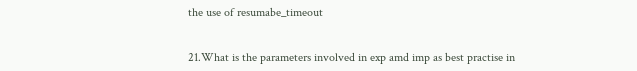the use of resumabe_timeout


21.What is the parameters involved in exp amd imp as best practise in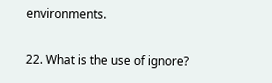environments.

22. What is the use of ignore?